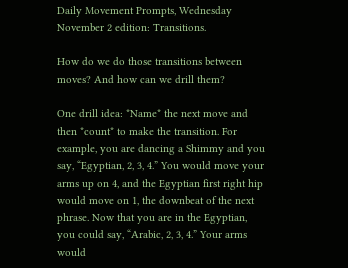Daily Movement Prompts, Wednesday November 2 edition: Transitions.

How do we do those transitions between moves? And how can we drill them?

One drill idea: *Name* the next move and then *count* to make the transition. For example, you are dancing a Shimmy and you say, “Egyptian, 2, 3, 4.” You would move your arms up on 4, and the Egyptian first right hip would move on 1, the downbeat of the next phrase. Now that you are in the Egyptian, you could say, “Arabic, 2, 3, 4.” Your arms would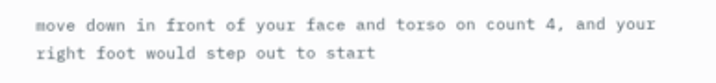move down in front of your face and torso on count 4, and your right foot would step out to start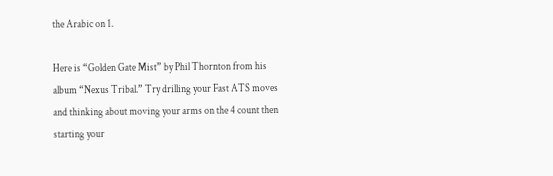the Arabic on 1.

Here is “Golden Gate Mist” by Phil Thornton from his album “Nexus Tribal.” Try drilling your Fast ATS moves and thinking about moving your arms on the 4 count then starting your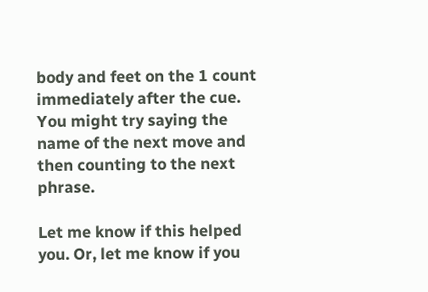body and feet on the 1 count immediately after the cue. You might try saying the name of the next move and then counting to the next phrase.

Let me know if this helped you. Or, let me know if you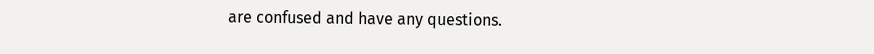are confused and have any questions.